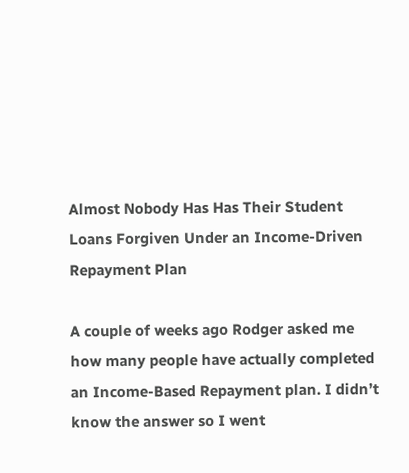Almost Nobody Has Has Their Student Loans Forgiven Under an Income-Driven Repayment Plan

A couple of weeks ago Rodger asked me how many people have actually completed an Income-Based Repayment plan. I didn’t know the answer so I went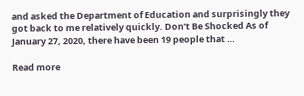and asked the Department of Education and surprisingly they got back to me relatively quickly. Don’t Be Shocked As of January 27, 2020, there have been 19 people that …

Read more